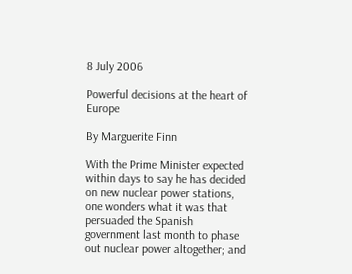8 July 2006

Powerful decisions at the heart of Europe

By Marguerite Finn

With the Prime Minister expected within days to say he has decided on new nuclear power stations, one wonders what it was that persuaded the Spanish government last month to phase out nuclear power altogether; and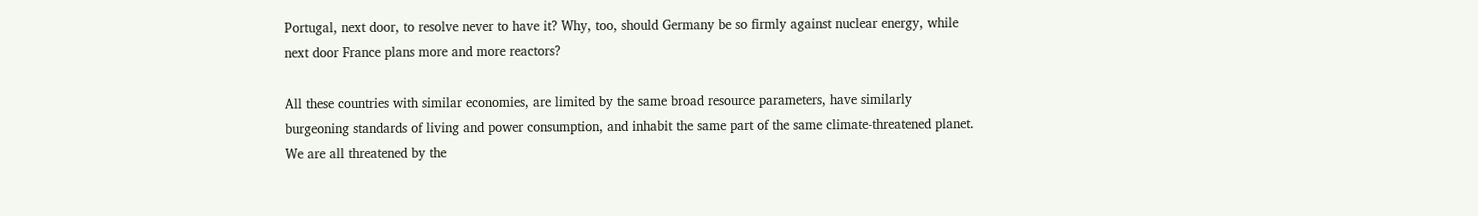Portugal, next door, to resolve never to have it? Why, too, should Germany be so firmly against nuclear energy, while next door France plans more and more reactors?

All these countries with similar economies, are limited by the same broad resource parameters, have similarly burgeoning standards of living and power consumption, and inhabit the same part of the same climate-threatened planet. We are all threatened by the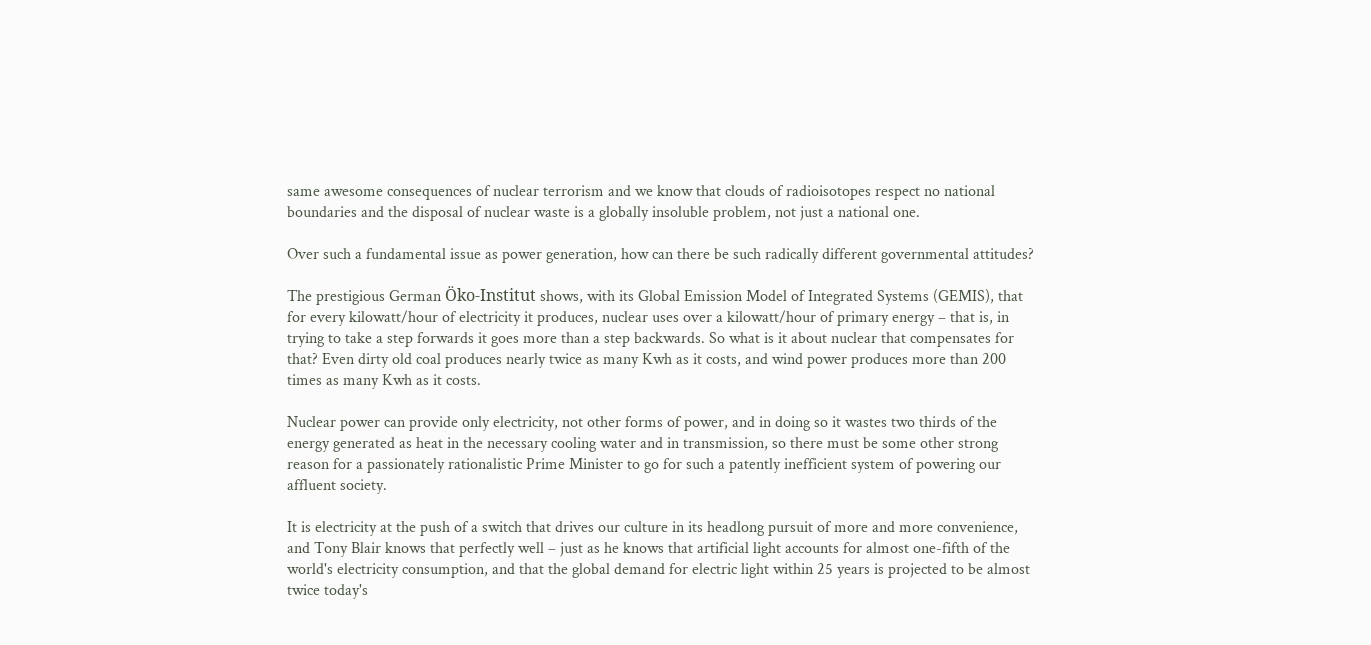same awesome consequences of nuclear terrorism and we know that clouds of radioisotopes respect no national boundaries and the disposal of nuclear waste is a globally insoluble problem, not just a national one.

Over such a fundamental issue as power generation, how can there be such radically different governmental attitudes?

The prestigious German Öko-Institut shows, with its Global Emission Model of Integrated Systems (GEMIS), that for every kilowatt/hour of electricity it produces, nuclear uses over a kilowatt/hour of primary energy – that is, in trying to take a step forwards it goes more than a step backwards. So what is it about nuclear that compensates for that? Even dirty old coal produces nearly twice as many Kwh as it costs, and wind power produces more than 200 times as many Kwh as it costs.

Nuclear power can provide only electricity, not other forms of power, and in doing so it wastes two thirds of the energy generated as heat in the necessary cooling water and in transmission, so there must be some other strong reason for a passionately rationalistic Prime Minister to go for such a patently inefficient system of powering our affluent society.

It is electricity at the push of a switch that drives our culture in its headlong pursuit of more and more convenience, and Tony Blair knows that perfectly well – just as he knows that artificial light accounts for almost one-fifth of the world's electricity consumption, and that the global demand for electric light within 25 years is projected to be almost twice today's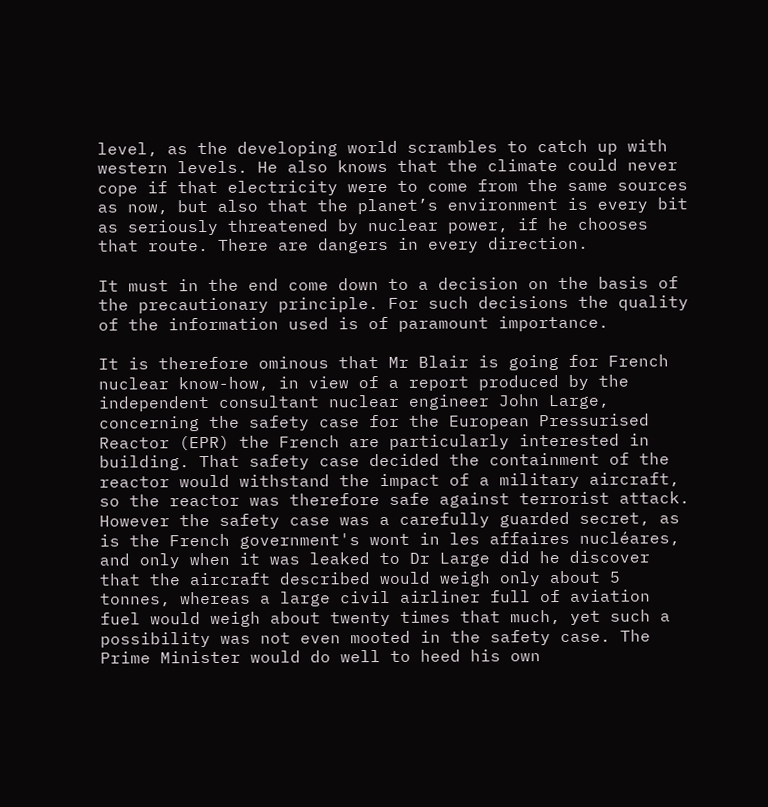level, as the developing world scrambles to catch up with western levels. He also knows that the climate could never cope if that electricity were to come from the same sources as now, but also that the planet’s environment is every bit as seriously threatened by nuclear power, if he chooses that route. There are dangers in every direction.

It must in the end come down to a decision on the basis of the precautionary principle. For such decisions the quality of the information used is of paramount importance.

It is therefore ominous that Mr Blair is going for French nuclear know-how, in view of a report produced by the independent consultant nuclear engineer John Large, concerning the safety case for the European Pressurised Reactor (EPR) the French are particularly interested in building. That safety case decided the containment of the reactor would withstand the impact of a military aircraft, so the reactor was therefore safe against terrorist attack. However the safety case was a carefully guarded secret, as is the French government's wont in les affaires nucléares, and only when it was leaked to Dr Large did he discover that the aircraft described would weigh only about 5 tonnes, whereas a large civil airliner full of aviation fuel would weigh about twenty times that much, yet such a possibility was not even mooted in the safety case. The Prime Minister would do well to heed his own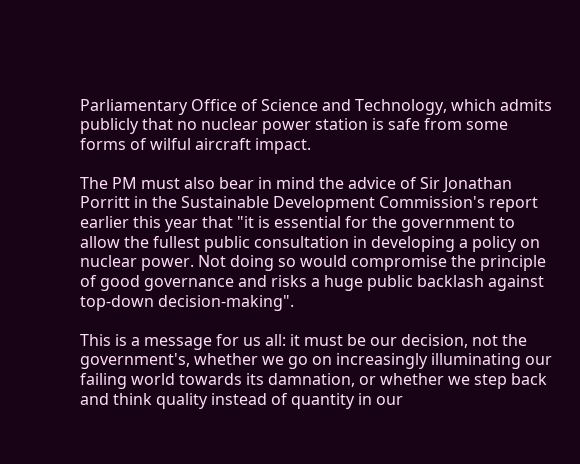Parliamentary Office of Science and Technology, which admits publicly that no nuclear power station is safe from some forms of wilful aircraft impact.

The PM must also bear in mind the advice of Sir Jonathan Porritt in the Sustainable Development Commission's report earlier this year that "it is essential for the government to allow the fullest public consultation in developing a policy on nuclear power. Not doing so would compromise the principle of good governance and risks a huge public backlash against top-down decision-making".

This is a message for us all: it must be our decision, not the government's, whether we go on increasingly illuminating our failing world towards its damnation, or whether we step back and think quality instead of quantity in our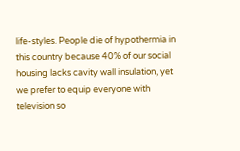life-styles. People die of hypothermia in this country because 40% of our social housing lacks cavity wall insulation, yet we prefer to equip everyone with television so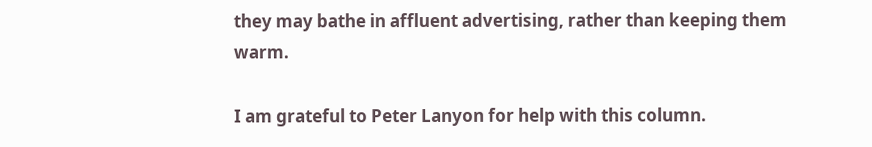they may bathe in affluent advertising, rather than keeping them warm.

I am grateful to Peter Lanyon for help with this column.